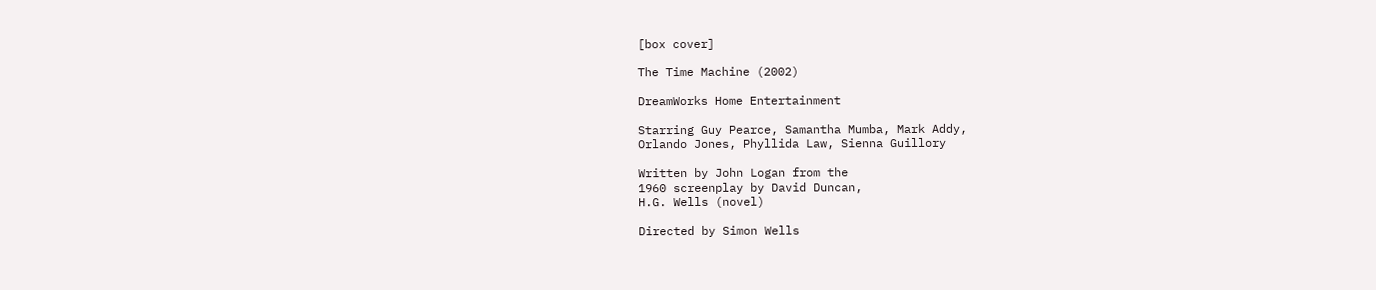[box cover]

The Time Machine (2002)

DreamWorks Home Entertainment

Starring Guy Pearce, Samantha Mumba, Mark Addy,
Orlando Jones, Phyllida Law, Sienna Guillory

Written by John Logan from the
1960 screenplay by David Duncan,
H.G. Wells (novel)

Directed by Simon Wells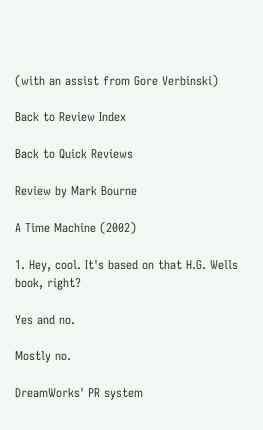(with an assist from Gore Verbinski)

Back to Review Index

Back to Quick Reviews

Review by Mark Bourne

A Time Machine (2002)

1. Hey, cool. It's based on that H.G. Wells book, right?

Yes and no.

Mostly no.

DreamWorks' PR system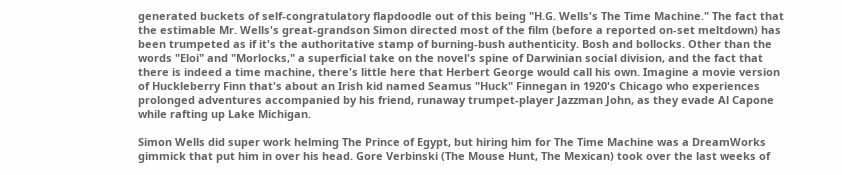generated buckets of self-congratulatory flapdoodle out of this being "H.G. Wells's The Time Machine." The fact that the estimable Mr. Wells's great-grandson Simon directed most of the film (before a reported on-set meltdown) has been trumpeted as if it's the authoritative stamp of burning-bush authenticity. Bosh and bollocks. Other than the words "Eloi" and "Morlocks," a superficial take on the novel's spine of Darwinian social division, and the fact that there is indeed a time machine, there's little here that Herbert George would call his own. Imagine a movie version of Huckleberry Finn that's about an Irish kid named Seamus "Huck" Finnegan in 1920's Chicago who experiences prolonged adventures accompanied by his friend, runaway trumpet-player Jazzman John, as they evade Al Capone while rafting up Lake Michigan.

Simon Wells did super work helming The Prince of Egypt, but hiring him for The Time Machine was a DreamWorks gimmick that put him in over his head. Gore Verbinski (The Mouse Hunt, The Mexican) took over the last weeks of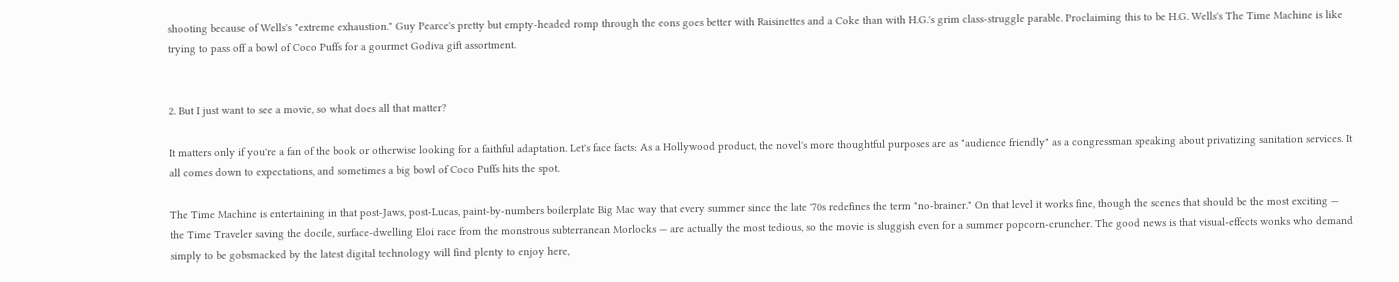shooting because of Wells's "extreme exhaustion." Guy Pearce's pretty but empty-headed romp through the eons goes better with Raisinettes and a Coke than with H.G.'s grim class-struggle parable. Proclaiming this to be H.G. Wells's The Time Machine is like trying to pass off a bowl of Coco Puffs for a gourmet Godiva gift assortment.


2. But I just want to see a movie, so what does all that matter?

It matters only if you're a fan of the book or otherwise looking for a faithful adaptation. Let's face facts: As a Hollywood product, the novel's more thoughtful purposes are as "audience friendly" as a congressman speaking about privatizing sanitation services. It all comes down to expectations, and sometimes a big bowl of Coco Puffs hits the spot.

The Time Machine is entertaining in that post-Jaws, post-Lucas, paint-by-numbers boilerplate Big Mac way that every summer since the late '70s redefines the term "no-brainer." On that level it works fine, though the scenes that should be the most exciting — the Time Traveler saving the docile, surface-dwelling Eloi race from the monstrous subterranean Morlocks — are actually the most tedious, so the movie is sluggish even for a summer popcorn-cruncher. The good news is that visual-effects wonks who demand simply to be gobsmacked by the latest digital technology will find plenty to enjoy here,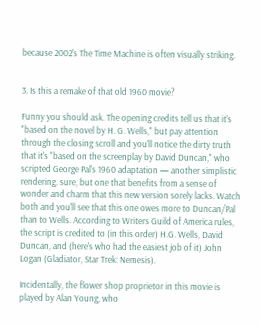because 2002's The Time Machine is often visually striking.


3. Is this a remake of that old 1960 movie?

Funny you should ask. The opening credits tell us that it's "based on the novel by H. G. Wells," but pay attention through the closing scroll and you'll notice the dirty truth that it's "based on the screenplay by David Duncan," who scripted George Pal's 1960 adaptation — another simplistic rendering, sure, but one that benefits from a sense of wonder and charm that this new version sorely lacks. Watch both and you'll see that this one owes more to Duncan/Pal than to Wells. According to Writers Guild of America rules, the script is credited to (in this order) H.G. Wells, David Duncan, and (here's who had the easiest job of it) John Logan (Gladiator, Star Trek: Nemesis).

Incidentally, the flower shop proprietor in this movie is played by Alan Young, who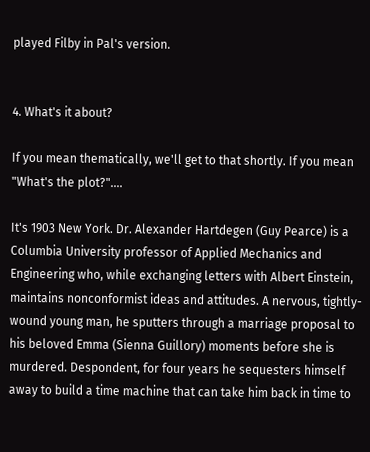played Filby in Pal's version.


4. What's it about?

If you mean thematically, we'll get to that shortly. If you mean "What's the plot?"....

It's 1903 New York. Dr. Alexander Hartdegen (Guy Pearce) is a Columbia University professor of Applied Mechanics and Engineering who, while exchanging letters with Albert Einstein, maintains nonconformist ideas and attitudes. A nervous, tightly-wound young man, he sputters through a marriage proposal to his beloved Emma (Sienna Guillory) moments before she is murdered. Despondent, for four years he sequesters himself away to build a time machine that can take him back in time to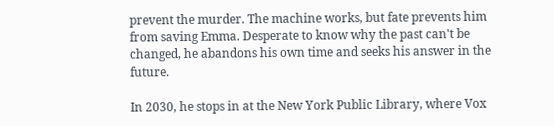prevent the murder. The machine works, but fate prevents him from saving Emma. Desperate to know why the past can't be changed, he abandons his own time and seeks his answer in the future.

In 2030, he stops in at the New York Public Library, where Vox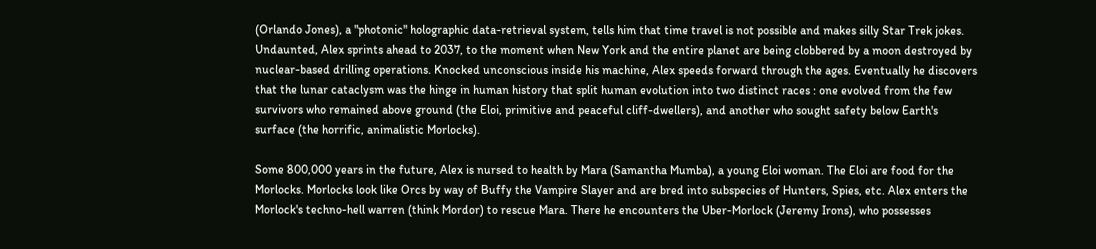(Orlando Jones), a "photonic" holographic data-retrieval system, tells him that time travel is not possible and makes silly Star Trek jokes. Undaunted, Alex sprints ahead to 2037, to the moment when New York and the entire planet are being clobbered by a moon destroyed by nuclear-based drilling operations. Knocked unconscious inside his machine, Alex speeds forward through the ages. Eventually he discovers that the lunar cataclysm was the hinge in human history that split human evolution into two distinct races : one evolved from the few survivors who remained above ground (the Eloi, primitive and peaceful cliff-dwellers), and another who sought safety below Earth's surface (the horrific, animalistic Morlocks).

Some 800,000 years in the future, Alex is nursed to health by Mara (Samantha Mumba), a young Eloi woman. The Eloi are food for the Morlocks. Morlocks look like Orcs by way of Buffy the Vampire Slayer and are bred into subspecies of Hunters, Spies, etc. Alex enters the Morlock's techno-hell warren (think Mordor) to rescue Mara. There he encounters the Uber-Morlock (Jeremy Irons), who possesses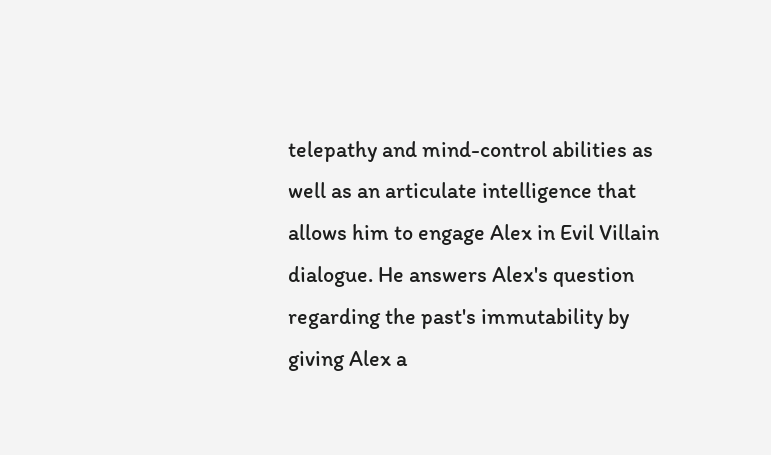telepathy and mind-control abilities as well as an articulate intelligence that allows him to engage Alex in Evil Villain dialogue. He answers Alex's question regarding the past's immutability by giving Alex a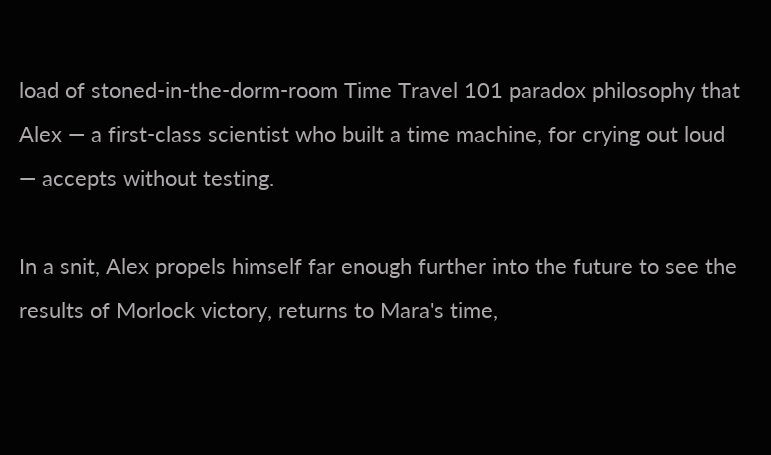load of stoned-in-the-dorm-room Time Travel 101 paradox philosophy that Alex — a first-class scientist who built a time machine, for crying out loud — accepts without testing.

In a snit, Alex propels himself far enough further into the future to see the results of Morlock victory, returns to Mara's time,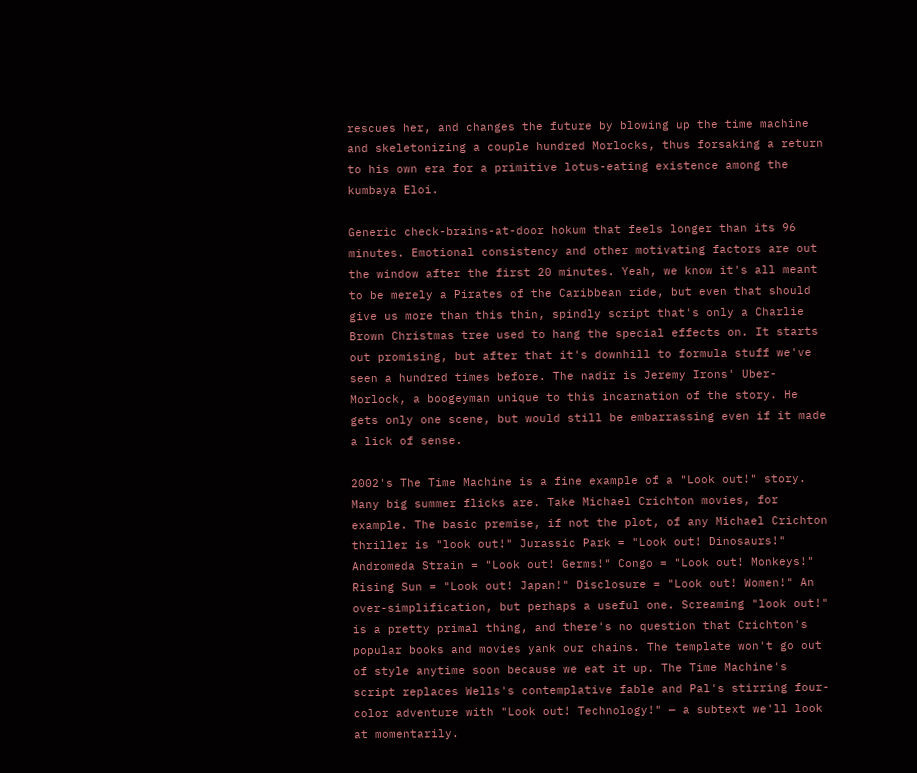rescues her, and changes the future by blowing up the time machine and skeletonizing a couple hundred Morlocks, thus forsaking a return to his own era for a primitive lotus-eating existence among the kumbaya Eloi.

Generic check-brains-at-door hokum that feels longer than its 96 minutes. Emotional consistency and other motivating factors are out the window after the first 20 minutes. Yeah, we know it's all meant to be merely a Pirates of the Caribbean ride, but even that should give us more than this thin, spindly script that's only a Charlie Brown Christmas tree used to hang the special effects on. It starts out promising, but after that it's downhill to formula stuff we've seen a hundred times before. The nadir is Jeremy Irons' Uber-Morlock, a boogeyman unique to this incarnation of the story. He gets only one scene, but would still be embarrassing even if it made a lick of sense.

2002's The Time Machine is a fine example of a "Look out!" story. Many big summer flicks are. Take Michael Crichton movies, for example. The basic premise, if not the plot, of any Michael Crichton thriller is "look out!" Jurassic Park = "Look out! Dinosaurs!" Andromeda Strain = "Look out! Germs!" Congo = "Look out! Monkeys!" Rising Sun = "Look out! Japan!" Disclosure = "Look out! Women!" An over-simplification, but perhaps a useful one. Screaming "look out!" is a pretty primal thing, and there's no question that Crichton's popular books and movies yank our chains. The template won't go out of style anytime soon because we eat it up. The Time Machine's script replaces Wells's contemplative fable and Pal's stirring four-color adventure with "Look out! Technology!" — a subtext we'll look at momentarily.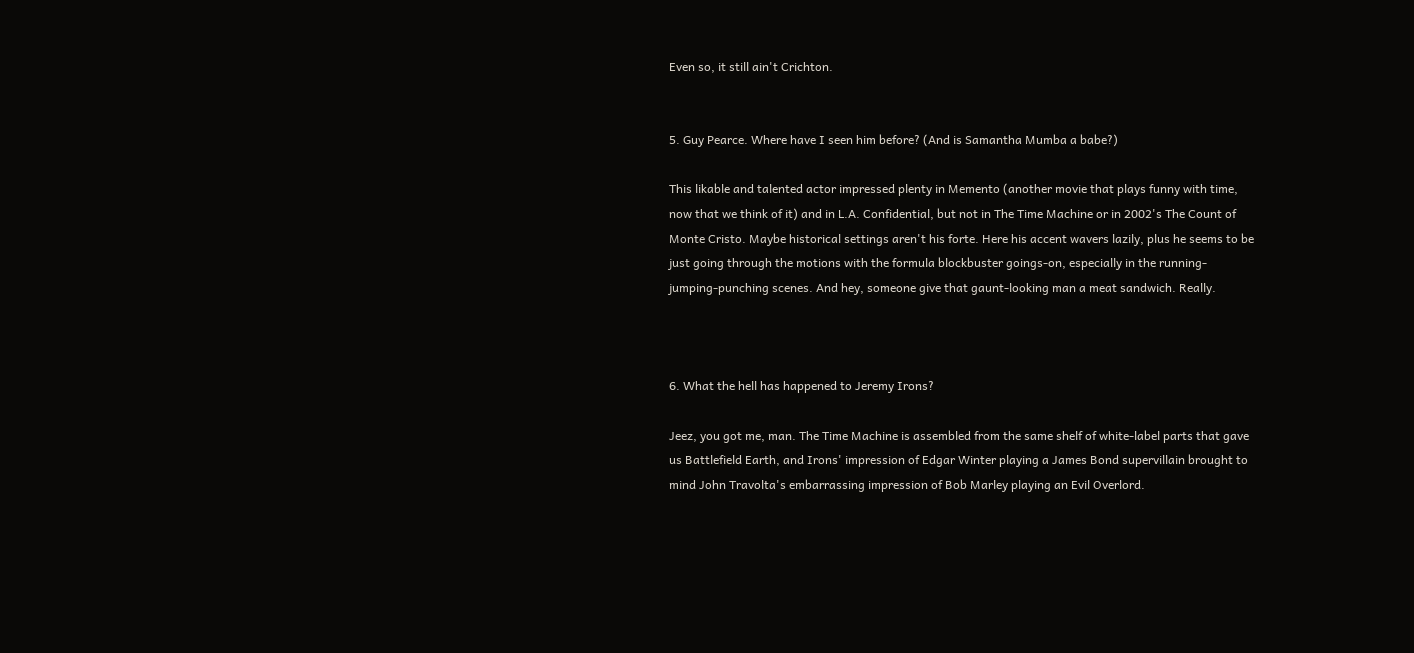Even so, it still ain't Crichton.


5. Guy Pearce. Where have I seen him before? (And is Samantha Mumba a babe?)

This likable and talented actor impressed plenty in Memento (another movie that plays funny with time, now that we think of it) and in L.A. Confidential, but not in The Time Machine or in 2002's The Count of Monte Cristo. Maybe historical settings aren't his forte. Here his accent wavers lazily, plus he seems to be just going through the motions with the formula blockbuster goings-on, especially in the running-jumping-punching scenes. And hey, someone give that gaunt-looking man a meat sandwich. Really.



6. What the hell has happened to Jeremy Irons?

Jeez, you got me, man. The Time Machine is assembled from the same shelf of white-label parts that gave us Battlefield Earth, and Irons' impression of Edgar Winter playing a James Bond supervillain brought to mind John Travolta's embarrassing impression of Bob Marley playing an Evil Overlord.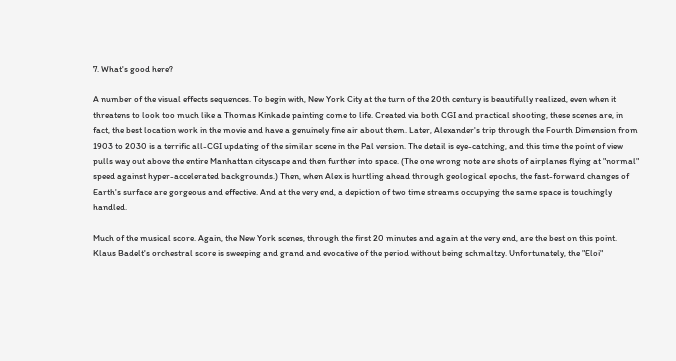7. What's good here?

A number of the visual effects sequences. To begin with, New York City at the turn of the 20th century is beautifully realized, even when it threatens to look too much like a Thomas Kinkade painting come to life. Created via both CGI and practical shooting, these scenes are, in fact, the best location work in the movie and have a genuinely fine air about them. Later, Alexander's trip through the Fourth Dimension from 1903 to 2030 is a terrific all-CGI updating of the similar scene in the Pal version. The detail is eye-catching, and this time the point of view pulls way out above the entire Manhattan cityscape and then further into space. (The one wrong note are shots of airplanes flying at "normal" speed against hyper-accelerated backgrounds.) Then, when Alex is hurtling ahead through geological epochs, the fast-forward changes of Earth's surface are gorgeous and effective. And at the very end, a depiction of two time streams occupying the same space is touchingly handled.

Much of the musical score. Again, the New York scenes, through the first 20 minutes and again at the very end, are the best on this point. Klaus Badelt's orchestral score is sweeping and grand and evocative of the period without being schmaltzy. Unfortunately, the "Eloi"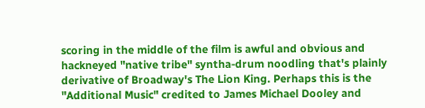scoring in the middle of the film is awful and obvious and hackneyed "native tribe" syntha-drum noodling that's plainly derivative of Broadway's The Lion King. Perhaps this is the "Additional Music" credited to James Michael Dooley and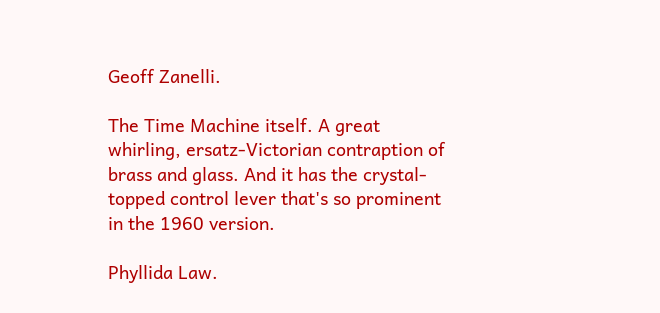Geoff Zanelli.

The Time Machine itself. A great whirling, ersatz-Victorian contraption of brass and glass. And it has the crystal-topped control lever that's so prominent in the 1960 version.

Phyllida Law.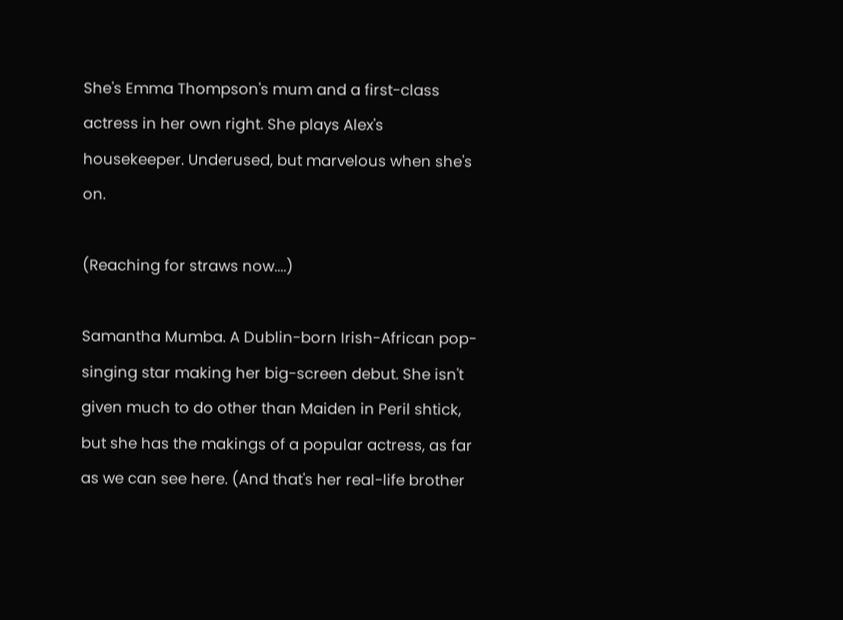She's Emma Thompson's mum and a first-class actress in her own right. She plays Alex's housekeeper. Underused, but marvelous when she's on.

(Reaching for straws now....)

Samantha Mumba. A Dublin-born Irish-African pop-singing star making her big-screen debut. She isn't given much to do other than Maiden in Peril shtick, but she has the makings of a popular actress, as far as we can see here. (And that's her real-life brother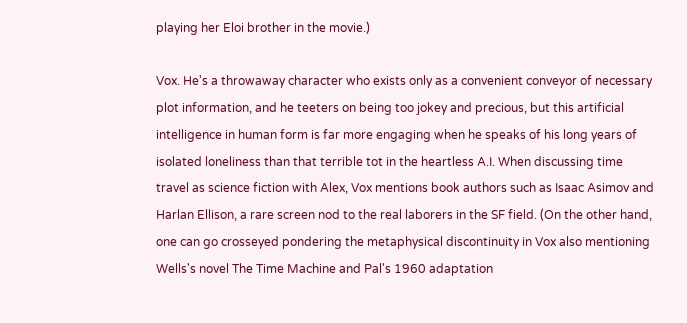playing her Eloi brother in the movie.)

Vox. He's a throwaway character who exists only as a convenient conveyor of necessary plot information, and he teeters on being too jokey and precious, but this artificial intelligence in human form is far more engaging when he speaks of his long years of isolated loneliness than that terrible tot in the heartless A.I. When discussing time travel as science fiction with Alex, Vox mentions book authors such as Isaac Asimov and Harlan Ellison, a rare screen nod to the real laborers in the SF field. (On the other hand, one can go crosseyed pondering the metaphysical discontinuity in Vox also mentioning Wells's novel The Time Machine and Pal's 1960 adaptation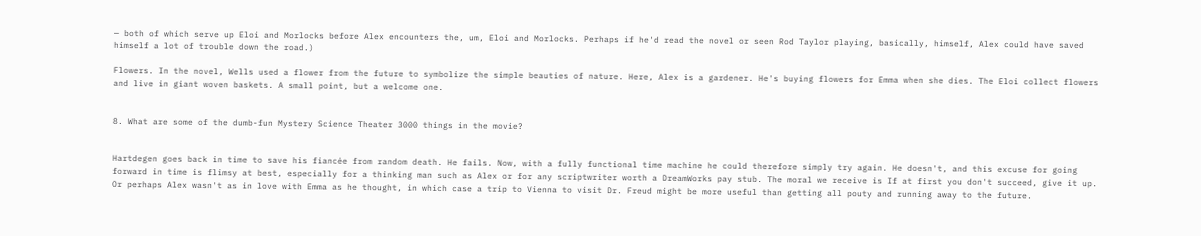— both of which serve up Eloi and Morlocks before Alex encounters the, um, Eloi and Morlocks. Perhaps if he'd read the novel or seen Rod Taylor playing, basically, himself, Alex could have saved himself a lot of trouble down the road.)

Flowers. In the novel, Wells used a flower from the future to symbolize the simple beauties of nature. Here, Alex is a gardener. He's buying flowers for Emma when she dies. The Eloi collect flowers and live in giant woven baskets. A small point, but a welcome one.


8. What are some of the dumb-fun Mystery Science Theater 3000 things in the movie?


Hartdegen goes back in time to save his fiancée from random death. He fails. Now, with a fully functional time machine he could therefore simply try again. He doesn't, and this excuse for going forward in time is flimsy at best, especially for a thinking man such as Alex or for any scriptwriter worth a DreamWorks pay stub. The moral we receive is If at first you don't succeed, give it up. Or perhaps Alex wasn't as in love with Emma as he thought, in which case a trip to Vienna to visit Dr. Freud might be more useful than getting all pouty and running away to the future.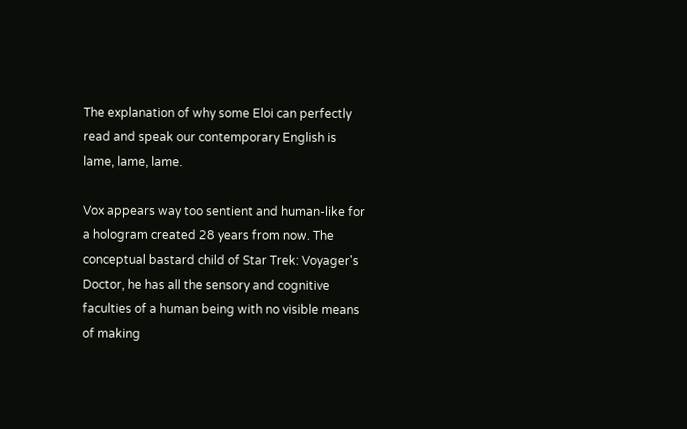The explanation of why some Eloi can perfectly read and speak our contemporary English is lame, lame, lame.

Vox appears way too sentient and human-like for a hologram created 28 years from now. The conceptual bastard child of Star Trek: Voyager's Doctor, he has all the sensory and cognitive faculties of a human being with no visible means of making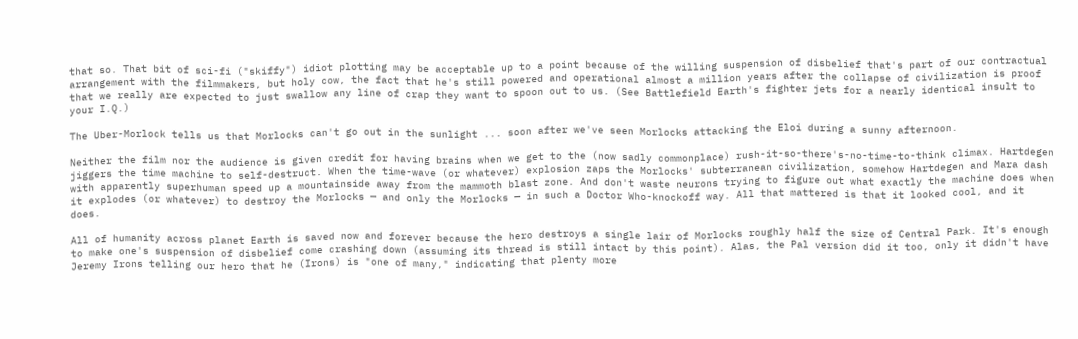that so. That bit of sci-fi ("skiffy") idiot plotting may be acceptable up to a point because of the willing suspension of disbelief that's part of our contractual arrangement with the filmmakers, but holy cow, the fact that he's still powered and operational almost a million years after the collapse of civilization is proof that we really are expected to just swallow any line of crap they want to spoon out to us. (See Battlefield Earth's fighter jets for a nearly identical insult to your I.Q.)

The Uber-Morlock tells us that Morlocks can't go out in the sunlight ... soon after we've seen Morlocks attacking the Eloi during a sunny afternoon.

Neither the film nor the audience is given credit for having brains when we get to the (now sadly commonplace) rush-it-so-there's-no-time-to-think climax. Hartdegen jiggers the time machine to self-destruct. When the time-wave (or whatever) explosion zaps the Morlocks' subterranean civilization, somehow Hartdegen and Mara dash with apparently superhuman speed up a mountainside away from the mammoth blast zone. And don't waste neurons trying to figure out what exactly the machine does when it explodes (or whatever) to destroy the Morlocks — and only the Morlocks — in such a Doctor Who-knockoff way. All that mattered is that it looked cool, and it does.

All of humanity across planet Earth is saved now and forever because the hero destroys a single lair of Morlocks roughly half the size of Central Park. It's enough to make one's suspension of disbelief come crashing down (assuming its thread is still intact by this point). Alas, the Pal version did it too, only it didn't have Jeremy Irons telling our hero that he (Irons) is "one of many," indicating that plenty more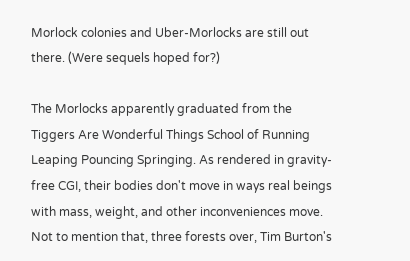Morlock colonies and Uber-Morlocks are still out there. (Were sequels hoped for?)

The Morlocks apparently graduated from the Tiggers Are Wonderful Things School of Running Leaping Pouncing Springing. As rendered in gravity-free CGI, their bodies don't move in ways real beings with mass, weight, and other inconveniences move. Not to mention that, three forests over, Tim Burton's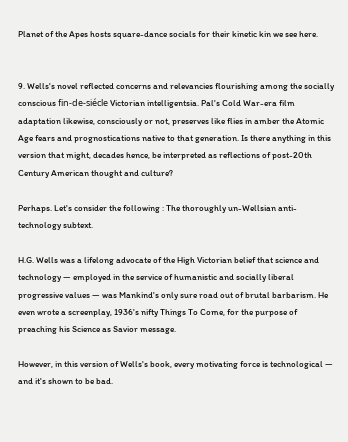Planet of the Apes hosts square-dance socials for their kinetic kin we see here.


9. Wells's novel reflected concerns and relevancies flourishing among the socially conscious fin-de-siécle Victorian intelligentsia. Pal's Cold War-era film adaptation likewise, consciously or not, preserves like flies in amber the Atomic Age fears and prognostications native to that generation. Is there anything in this version that might, decades hence, be interpreted as reflections of post-20th Century American thought and culture?

Perhaps. Let's consider the following : The thoroughly un-Wellsian anti-technology subtext.

H.G. Wells was a lifelong advocate of the High Victorian belief that science and technology — employed in the service of humanistic and socially liberal progressive values — was Mankind's only sure road out of brutal barbarism. He even wrote a screenplay, 1936's nifty Things To Come, for the purpose of preaching his Science as Savior message.

However, in this version of Wells's book, every motivating force is technological — and it's shown to be bad.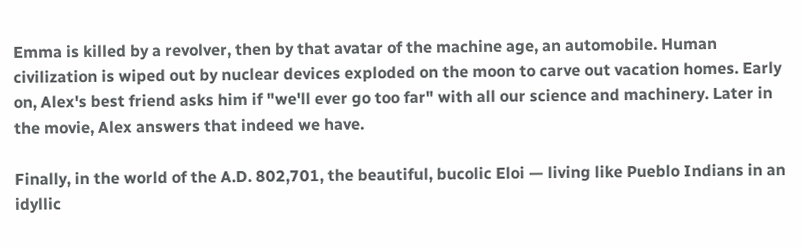Emma is killed by a revolver, then by that avatar of the machine age, an automobile. Human civilization is wiped out by nuclear devices exploded on the moon to carve out vacation homes. Early on, Alex's best friend asks him if "we'll ever go too far" with all our science and machinery. Later in the movie, Alex answers that indeed we have.

Finally, in the world of the A.D. 802,701, the beautiful, bucolic Eloi — living like Pueblo Indians in an idyllic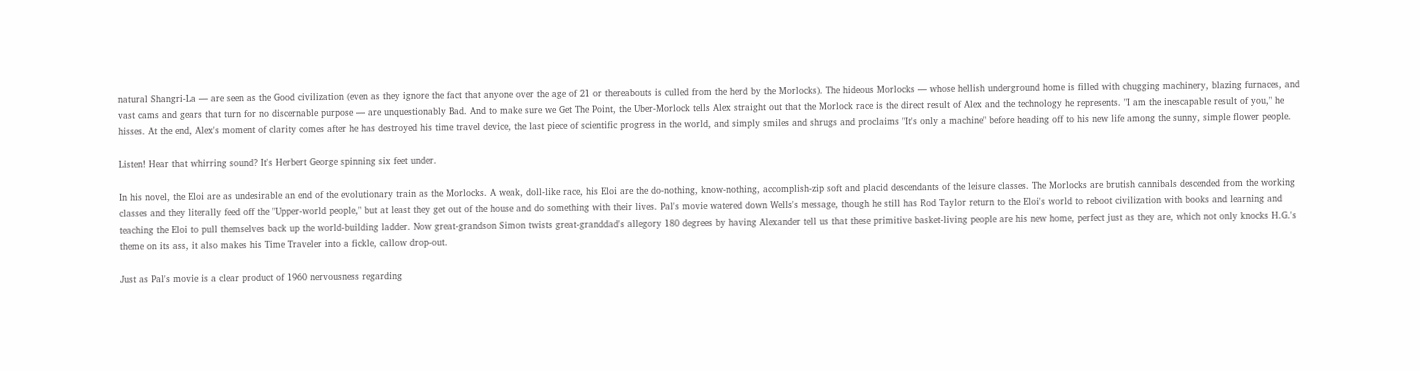natural Shangri-La — are seen as the Good civilization (even as they ignore the fact that anyone over the age of 21 or thereabouts is culled from the herd by the Morlocks). The hideous Morlocks — whose hellish underground home is filled with chugging machinery, blazing furnaces, and vast cams and gears that turn for no discernable purpose — are unquestionably Bad. And to make sure we Get The Point, the Uber-Morlock tells Alex straight out that the Morlock race is the direct result of Alex and the technology he represents. "I am the inescapable result of you," he hisses. At the end, Alex's moment of clarity comes after he has destroyed his time travel device, the last piece of scientific progress in the world, and simply smiles and shrugs and proclaims "It's only a machine" before heading off to his new life among the sunny, simple flower people.

Listen! Hear that whirring sound? It's Herbert George spinning six feet under.

In his novel, the Eloi are as undesirable an end of the evolutionary train as the Morlocks. A weak, doll-like race, his Eloi are the do-nothing, know-nothing, accomplish-zip soft and placid descendants of the leisure classes. The Morlocks are brutish cannibals descended from the working classes and they literally feed off the "Upper-world people," but at least they get out of the house and do something with their lives. Pal's movie watered down Wells's message, though he still has Rod Taylor return to the Eloi's world to reboot civilization with books and learning and teaching the Eloi to pull themselves back up the world-building ladder. Now great-grandson Simon twists great-granddad's allegory 180 degrees by having Alexander tell us that these primitive basket-living people are his new home, perfect just as they are, which not only knocks H.G.'s theme on its ass, it also makes his Time Traveler into a fickle, callow drop-out.

Just as Pal's movie is a clear product of 1960 nervousness regarding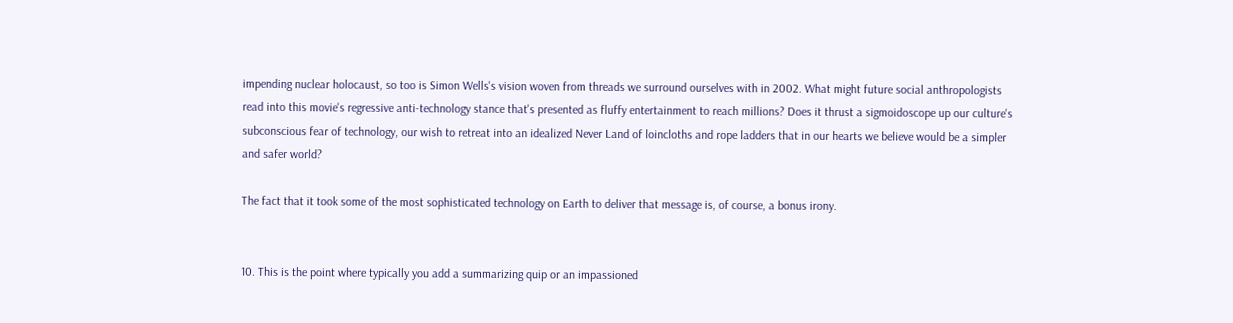impending nuclear holocaust, so too is Simon Wells's vision woven from threads we surround ourselves with in 2002. What might future social anthropologists read into this movie's regressive anti-technology stance that's presented as fluffy entertainment to reach millions? Does it thrust a sigmoidoscope up our culture's subconscious fear of technology, our wish to retreat into an idealized Never Land of loincloths and rope ladders that in our hearts we believe would be a simpler and safer world?

The fact that it took some of the most sophisticated technology on Earth to deliver that message is, of course, a bonus irony.


10. This is the point where typically you add a summarizing quip or an impassioned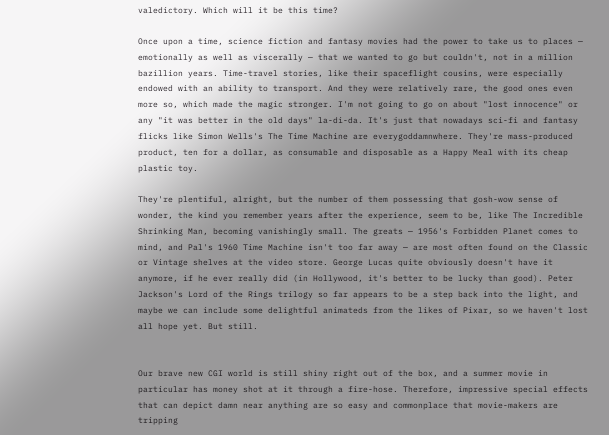valedictory. Which will it be this time?

Once upon a time, science fiction and fantasy movies had the power to take us to places — emotionally as well as viscerally — that we wanted to go but couldn't, not in a million bazillion years. Time-travel stories, like their spaceflight cousins, were especially endowed with an ability to transport. And they were relatively rare, the good ones even more so, which made the magic stronger. I'm not going to go on about "lost innocence" or any "it was better in the old days" la-di-da. It's just that nowadays sci-fi and fantasy flicks like Simon Wells's The Time Machine are everygoddamnwhere. They're mass-produced product, ten for a dollar, as consumable and disposable as a Happy Meal with its cheap plastic toy.

They're plentiful, alright, but the number of them possessing that gosh-wow sense of wonder, the kind you remember years after the experience, seem to be, like The Incredible Shrinking Man, becoming vanishingly small. The greats — 1956's Forbidden Planet comes to mind, and Pal's 1960 Time Machine isn't too far away — are most often found on the Classic or Vintage shelves at the video store. George Lucas quite obviously doesn't have it anymore, if he ever really did (in Hollywood, it's better to be lucky than good). Peter Jackson's Lord of the Rings trilogy so far appears to be a step back into the light, and maybe we can include some delightful animateds from the likes of Pixar, so we haven't lost all hope yet. But still.


Our brave new CGI world is still shiny right out of the box, and a summer movie in particular has money shot at it through a fire-hose. Therefore, impressive special effects that can depict damn near anything are so easy and commonplace that movie-makers are tripping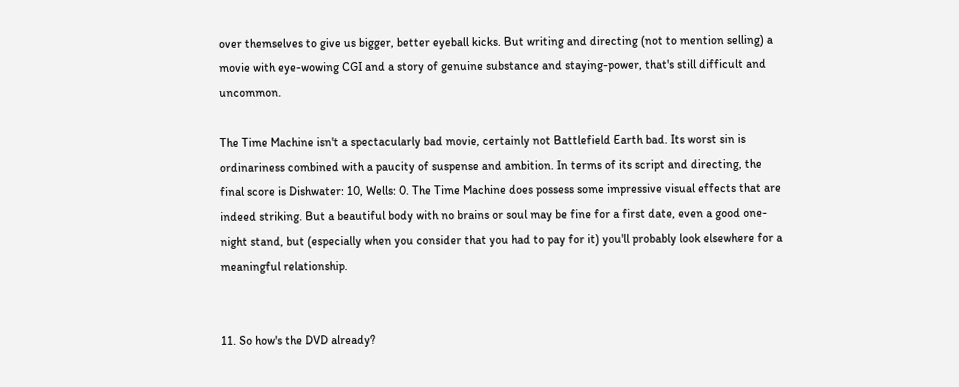over themselves to give us bigger, better eyeball kicks. But writing and directing (not to mention selling) a movie with eye-wowing CGI and a story of genuine substance and staying-power, that's still difficult and uncommon.

The Time Machine isn't a spectacularly bad movie, certainly not Battlefield Earth bad. Its worst sin is ordinariness combined with a paucity of suspense and ambition. In terms of its script and directing, the final score is Dishwater: 10, Wells: 0. The Time Machine does possess some impressive visual effects that are indeed striking. But a beautiful body with no brains or soul may be fine for a first date, even a good one-night stand, but (especially when you consider that you had to pay for it) you'll probably look elsewhere for a meaningful relationship.


11. So how's the DVD already?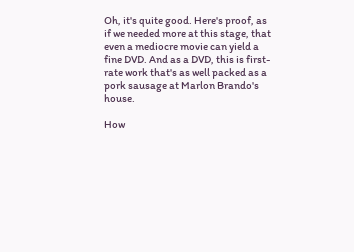Oh, it's quite good. Here's proof, as if we needed more at this stage, that even a mediocre movie can yield a fine DVD. And as a DVD, this is first-rate work that's as well packed as a pork sausage at Marlon Brando's house.

How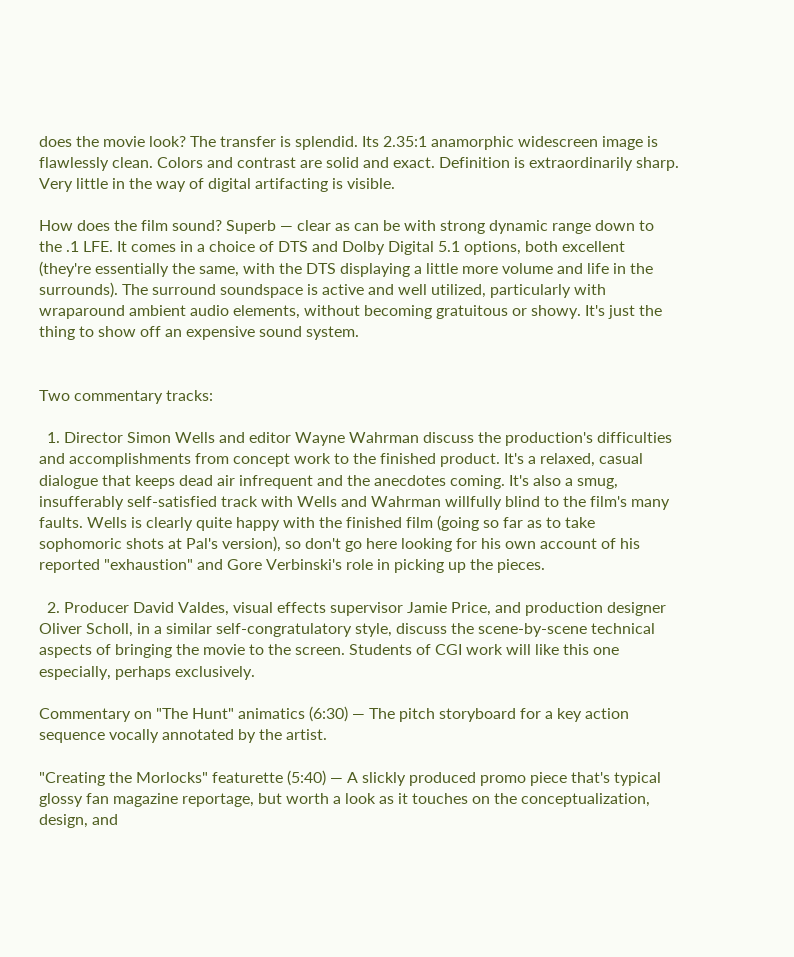does the movie look? The transfer is splendid. Its 2.35:1 anamorphic widescreen image is flawlessly clean. Colors and contrast are solid and exact. Definition is extraordinarily sharp. Very little in the way of digital artifacting is visible.

How does the film sound? Superb — clear as can be with strong dynamic range down to the .1 LFE. It comes in a choice of DTS and Dolby Digital 5.1 options, both excellent (they're essentially the same, with the DTS displaying a little more volume and life in the surrounds). The surround soundspace is active and well utilized, particularly with wraparound ambient audio elements, without becoming gratuitous or showy. It's just the thing to show off an expensive sound system.


Two commentary tracks:

  1. Director Simon Wells and editor Wayne Wahrman discuss the production's difficulties and accomplishments from concept work to the finished product. It's a relaxed, casual dialogue that keeps dead air infrequent and the anecdotes coming. It's also a smug, insufferably self-satisfied track with Wells and Wahrman willfully blind to the film's many faults. Wells is clearly quite happy with the finished film (going so far as to take sophomoric shots at Pal's version), so don't go here looking for his own account of his reported "exhaustion" and Gore Verbinski's role in picking up the pieces.

  2. Producer David Valdes, visual effects supervisor Jamie Price, and production designer Oliver Scholl, in a similar self-congratulatory style, discuss the scene-by-scene technical aspects of bringing the movie to the screen. Students of CGI work will like this one especially, perhaps exclusively.

Commentary on "The Hunt" animatics (6:30) — The pitch storyboard for a key action sequence vocally annotated by the artist.

"Creating the Morlocks" featurette (5:40) — A slickly produced promo piece that's typical glossy fan magazine reportage, but worth a look as it touches on the conceptualization, design, and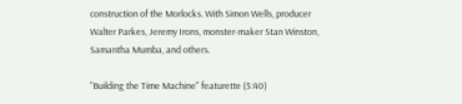construction of the Morlocks. With Simon Wells, producer Walter Parkes, Jeremy Irons, monster-maker Stan Winston, Samantha Mumba, and others.

"Building the Time Machine" featurette (5:40)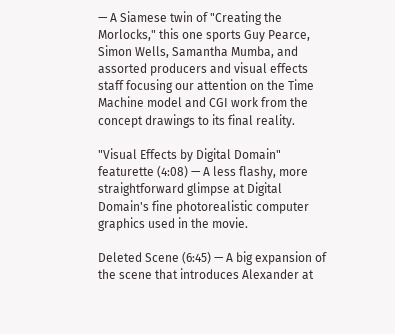— A Siamese twin of "Creating the Morlocks," this one sports Guy Pearce, Simon Wells, Samantha Mumba, and assorted producers and visual effects staff focusing our attention on the Time Machine model and CGI work from the concept drawings to its final reality.

"Visual Effects by Digital Domain" featurette (4:08) — A less flashy, more straightforward glimpse at Digital Domain's fine photorealistic computer graphics used in the movie.

Deleted Scene (6:45) — A big expansion of the scene that introduces Alexander at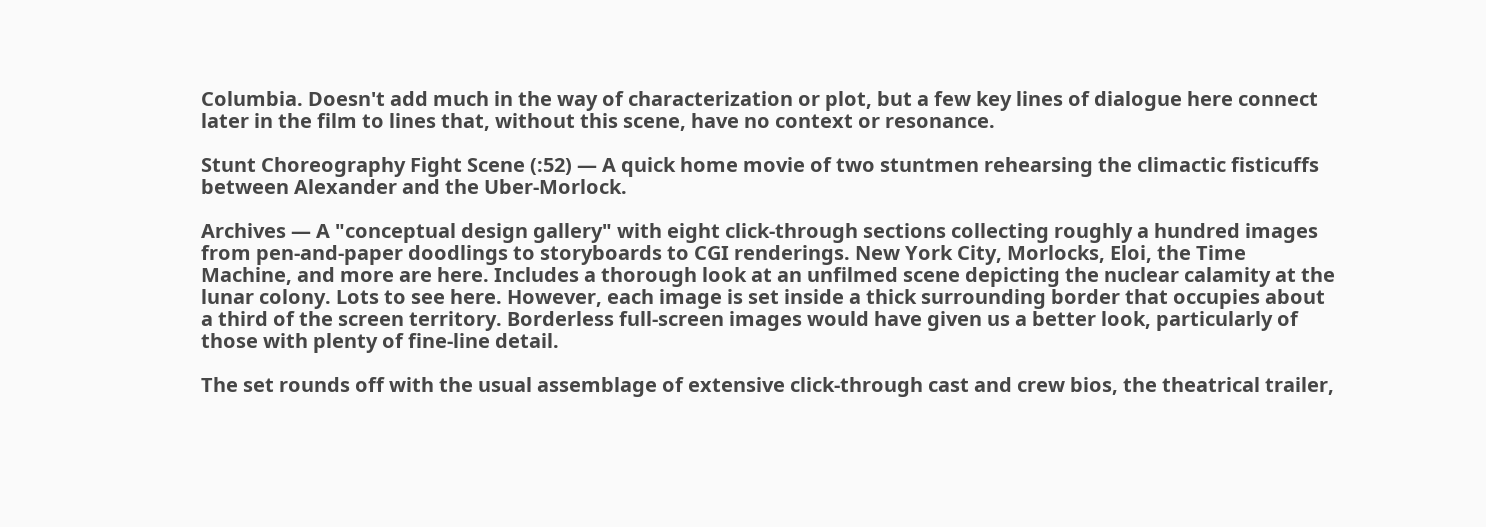Columbia. Doesn't add much in the way of characterization or plot, but a few key lines of dialogue here connect later in the film to lines that, without this scene, have no context or resonance.

Stunt Choreography Fight Scene (:52) — A quick home movie of two stuntmen rehearsing the climactic fisticuffs between Alexander and the Uber-Morlock.

Archives — A "conceptual design gallery" with eight click-through sections collecting roughly a hundred images from pen-and-paper doodlings to storyboards to CGI renderings. New York City, Morlocks, Eloi, the Time Machine, and more are here. Includes a thorough look at an unfilmed scene depicting the nuclear calamity at the lunar colony. Lots to see here. However, each image is set inside a thick surrounding border that occupies about a third of the screen territory. Borderless full-screen images would have given us a better look, particularly of those with plenty of fine-line detail.

The set rounds off with the usual assemblage of extensive click-through cast and crew bios, the theatrical trailer,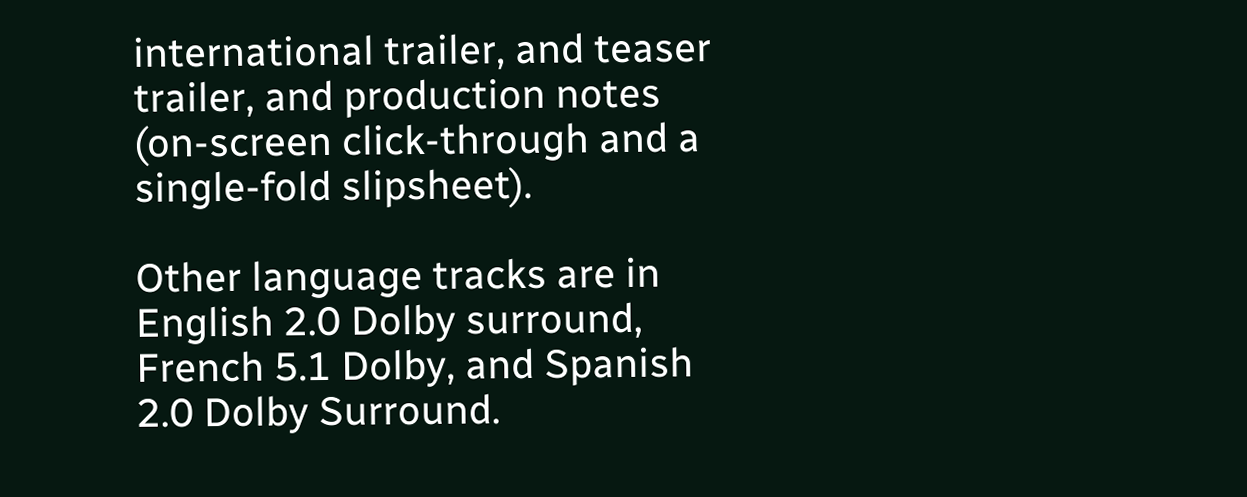international trailer, and teaser trailer, and production notes (on-screen click-through and a single-fold slipsheet).

Other language tracks are in English 2.0 Dolby surround, French 5.1 Dolby, and Spanish 2.0 Dolby Surround.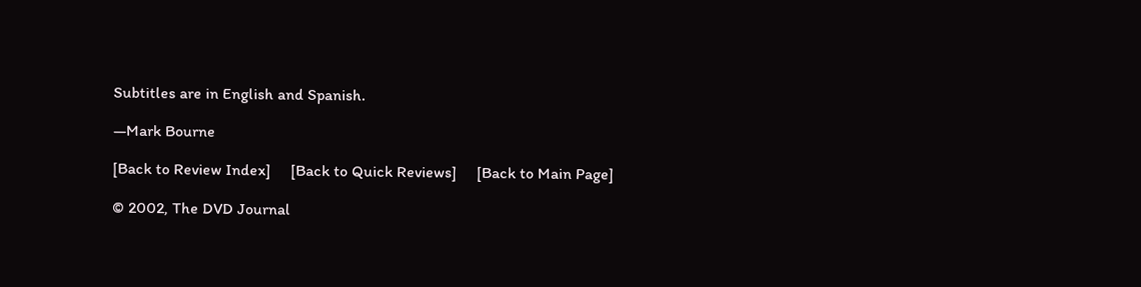Subtitles are in English and Spanish.

—Mark Bourne

[Back to Review Index]     [Back to Quick Reviews]     [Back to Main Page]

© 2002, The DVD Journal